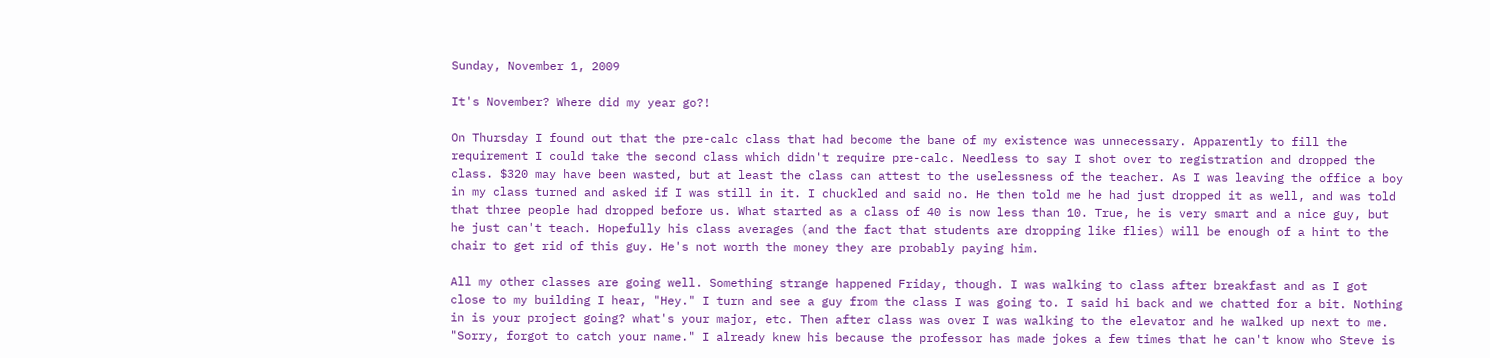Sunday, November 1, 2009

It's November? Where did my year go?!

On Thursday I found out that the pre-calc class that had become the bane of my existence was unnecessary. Apparently to fill the requirement I could take the second class which didn't require pre-calc. Needless to say I shot over to registration and dropped the class. $320 may have been wasted, but at least the class can attest to the uselessness of the teacher. As I was leaving the office a boy in my class turned and asked if I was still in it. I chuckled and said no. He then told me he had just dropped it as well, and was told that three people had dropped before us. What started as a class of 40 is now less than 10. True, he is very smart and a nice guy, but he just can't teach. Hopefully his class averages (and the fact that students are dropping like flies) will be enough of a hint to the chair to get rid of this guy. He's not worth the money they are probably paying him.

All my other classes are going well. Something strange happened Friday, though. I was walking to class after breakfast and as I got close to my building I hear, "Hey." I turn and see a guy from the class I was going to. I said hi back and we chatted for a bit. Nothing in is your project going? what's your major, etc. Then after class was over I was walking to the elevator and he walked up next to me. "Sorry, forgot to catch your name." I already knew his because the professor has made jokes a few times that he can't know who Steve is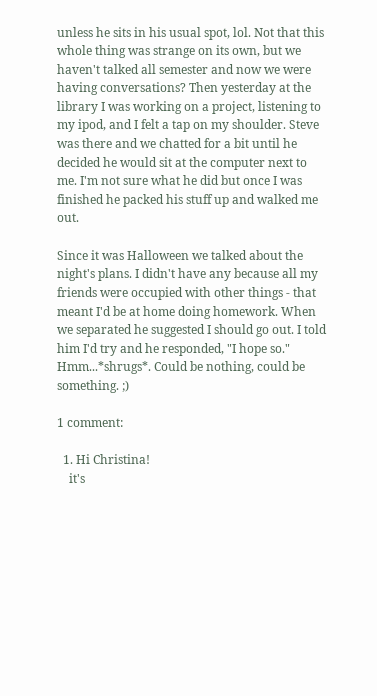unless he sits in his usual spot, lol. Not that this whole thing was strange on its own, but we haven't talked all semester and now we were having conversations? Then yesterday at the library I was working on a project, listening to my ipod, and I felt a tap on my shoulder. Steve was there and we chatted for a bit until he decided he would sit at the computer next to me. I'm not sure what he did but once I was finished he packed his stuff up and walked me out.

Since it was Halloween we talked about the night's plans. I didn't have any because all my friends were occupied with other things - that meant I'd be at home doing homework. When we separated he suggested I should go out. I told him I'd try and he responded, "I hope so." Hmm...*shrugs*. Could be nothing, could be something. ;)

1 comment:

  1. Hi Christina!
    it's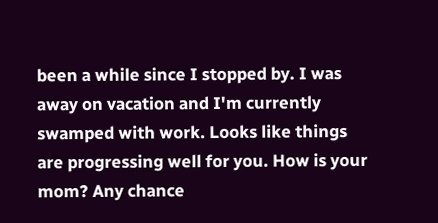been a while since I stopped by. I was away on vacation and I'm currently swamped with work. Looks like things are progressing well for you. How is your mom? Any chance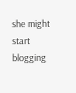she might start blogging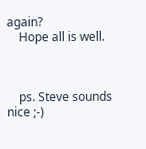again?
    Hope all is well.



    ps. Steve sounds nice ;-)